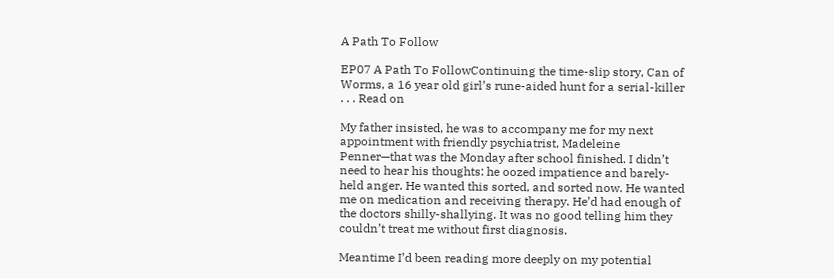A Path To Follow

EP07 A Path To FollowContinuing the time-slip story, Can of Worms, a 16 year old girl’s rune-aided hunt for a serial-killer . . . Read on

My father insisted, he was to accompany me for my next appointment with friendly psychiatrist, Madeleine Penner—that was the Monday after school finished. I didn’t need to hear his thoughts: he oozed impatience and barely-held anger. He wanted this sorted, and sorted now. He wanted me on medication and receiving therapy. He’d had enough of the doctors shilly-shallying. It was no good telling him they couldn’t treat me without first diagnosis.

Meantime I’d been reading more deeply on my potential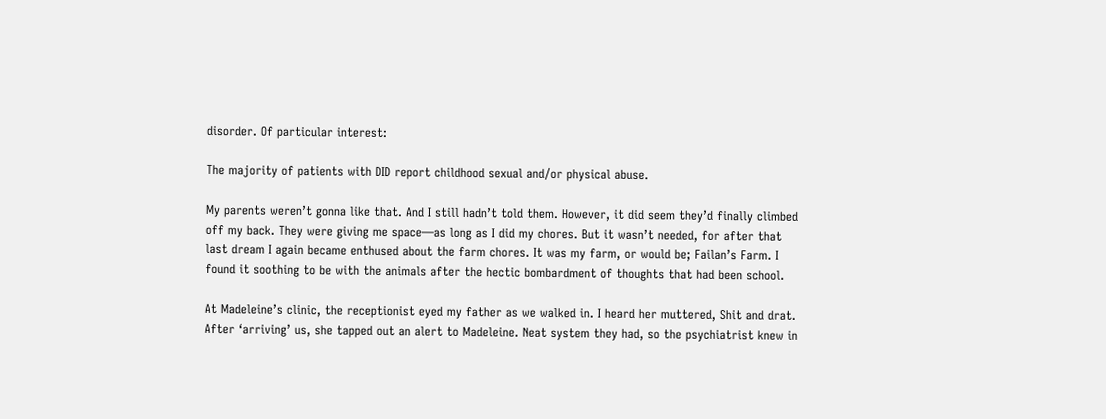disorder. Of particular interest:

The majority of patients with DID report childhood sexual and/or physical abuse.

My parents weren’t gonna like that. And I still hadn’t told them. However, it did seem they’d finally climbed off my back. They were giving me space—as long as I did my chores. But it wasn’t needed, for after that last dream I again became enthused about the farm chores. It was my farm, or would be; Failan’s Farm. I found it soothing to be with the animals after the hectic bombardment of thoughts that had been school.

At Madeleine’s clinic, the receptionist eyed my father as we walked in. I heard her muttered, Shit and drat. After ‘arriving’ us, she tapped out an alert to Madeleine. Neat system they had, so the psychiatrist knew in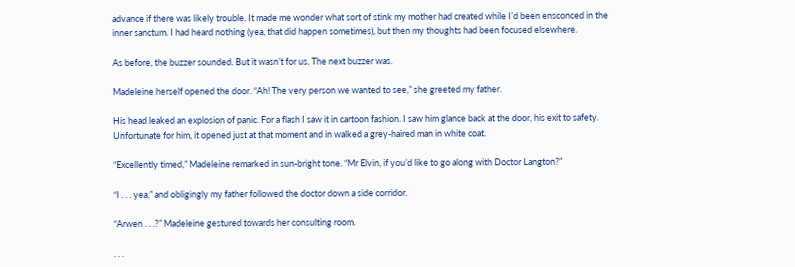advance if there was likely trouble. It made me wonder what sort of stink my mother had created while I’d been ensconced in the inner sanctum. I had heard nothing (yea, that did happen sometimes), but then my thoughts had been focused elsewhere.

As before, the buzzer sounded. But it wasn’t for us. The next buzzer was.

Madeleine herself opened the door. “Ah! The very person we wanted to see,” she greeted my father.

His head leaked an explosion of panic. For a flash I saw it in cartoon fashion. I saw him glance back at the door, his exit to safety. Unfortunate for him, it opened just at that moment and in walked a grey-haired man in white coat.

“Excellently timed,” Madeleine remarked in sun-bright tone. “Mr Elvin, if you’d like to go along with Doctor Langton?”

“I . . . yea,” and obligingly my father followed the doctor down a side corridor.

“Arwen . . .?” Madeleine gestured towards her consulting room.

. . .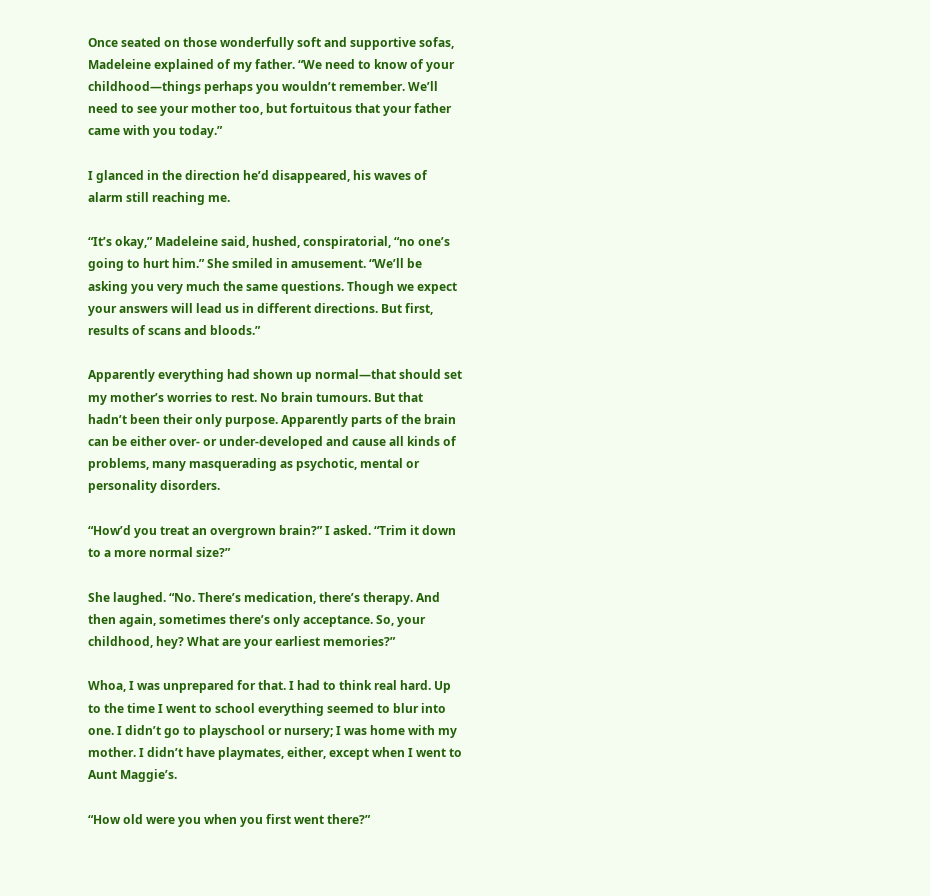Once seated on those wonderfully soft and supportive sofas, Madeleine explained of my father. “We need to know of your childhood—things perhaps you wouldn’t remember. We’ll need to see your mother too, but fortuitous that your father came with you today.”

I glanced in the direction he’d disappeared, his waves of alarm still reaching me.

“It’s okay,” Madeleine said, hushed, conspiratorial, “no one’s going to hurt him.” She smiled in amusement. “We’ll be asking you very much the same questions. Though we expect your answers will lead us in different directions. But first, results of scans and bloods.”

Apparently everything had shown up normal—that should set my mother’s worries to rest. No brain tumours. But that hadn’t been their only purpose. Apparently parts of the brain can be either over- or under-developed and cause all kinds of problems, many masquerading as psychotic, mental or personality disorders.

“How’d you treat an overgrown brain?” I asked. “Trim it down to a more normal size?”

She laughed. “No. There’s medication, there’s therapy. And then again, sometimes there’s only acceptance. So, your childhood, hey? What are your earliest memories?”

Whoa, I was unprepared for that. I had to think real hard. Up to the time I went to school everything seemed to blur into one. I didn’t go to playschool or nursery; I was home with my mother. I didn’t have playmates, either, except when I went to Aunt Maggie’s.

“How old were you when you first went there?”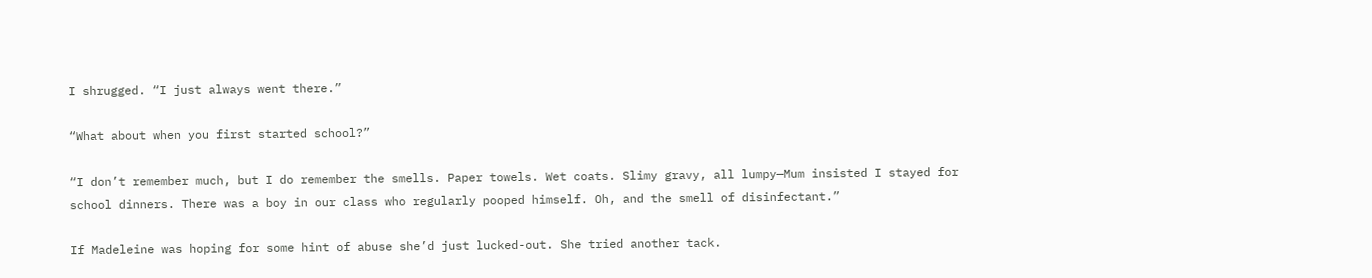I shrugged. “I just always went there.”

“What about when you first started school?”

“I don’t remember much, but I do remember the smells. Paper towels. Wet coats. Slimy gravy, all lumpy—Mum insisted I stayed for school dinners. There was a boy in our class who regularly pooped himself. Oh, and the smell of disinfectant.”

If Madeleine was hoping for some hint of abuse she’d just lucked-out. She tried another tack.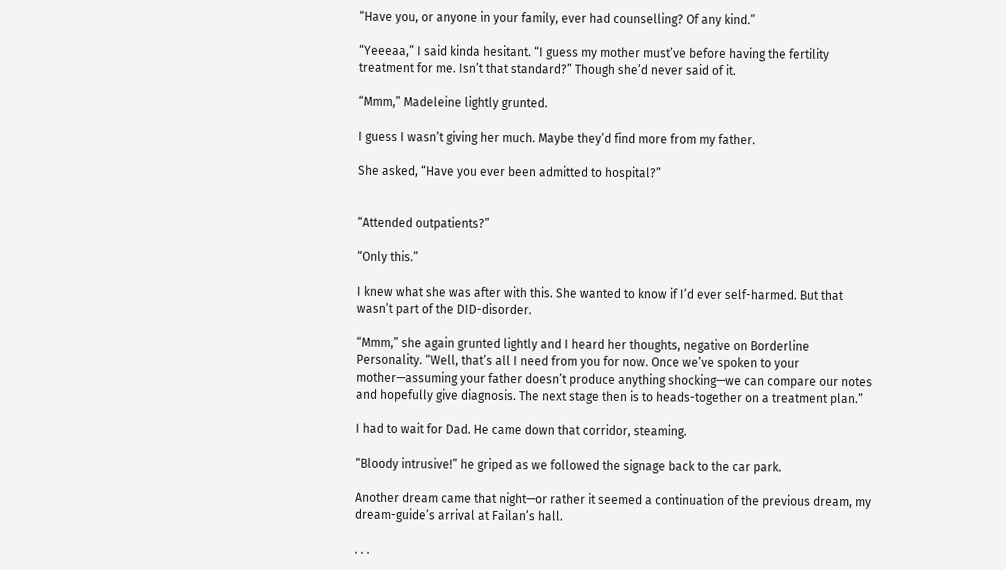“Have you, or anyone in your family, ever had counselling? Of any kind.”

“Yeeeaa,” I said kinda hesitant. “I guess my mother must’ve before having the fertility treatment for me. Isn’t that standard?” Though she’d never said of it.

“Mmm,” Madeleine lightly grunted.

I guess I wasn’t giving her much. Maybe they’d find more from my father.

She asked, “Have you ever been admitted to hospital?”


“Attended outpatients?”

“Only this.”

I knew what she was after with this. She wanted to know if I’d ever self-harmed. But that wasn’t part of the DID-disorder.

“Mmm,” she again grunted lightly and I heard her thoughts, negative on Borderline Personality. “Well, that’s all I need from you for now. Once we’ve spoken to your mother—assuming your father doesn’t produce anything shocking—we can compare our notes and hopefully give diagnosis. The next stage then is to heads-together on a treatment plan.”

I had to wait for Dad. He came down that corridor, steaming.

“Bloody intrusive!” he griped as we followed the signage back to the car park.

Another dream came that night—or rather it seemed a continuation of the previous dream, my dream-guide’s arrival at Failan’s hall.

. . .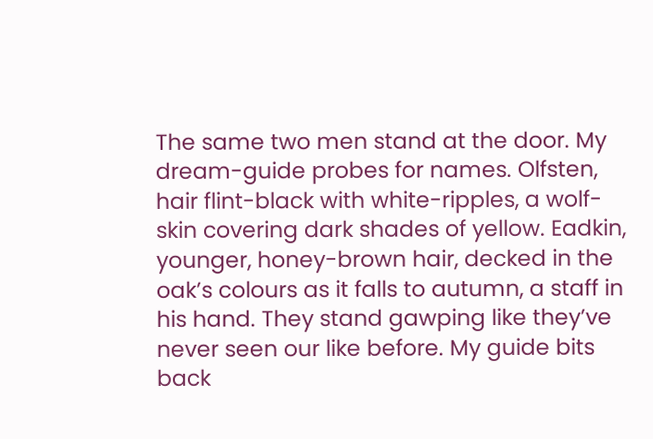The same two men stand at the door. My dream-guide probes for names. Olfsten, hair flint-black with white-ripples, a wolf-skin covering dark shades of yellow. Eadkin, younger, honey-brown hair, decked in the oak’s colours as it falls to autumn, a staff in his hand. They stand gawping like they’ve never seen our like before. My guide bits back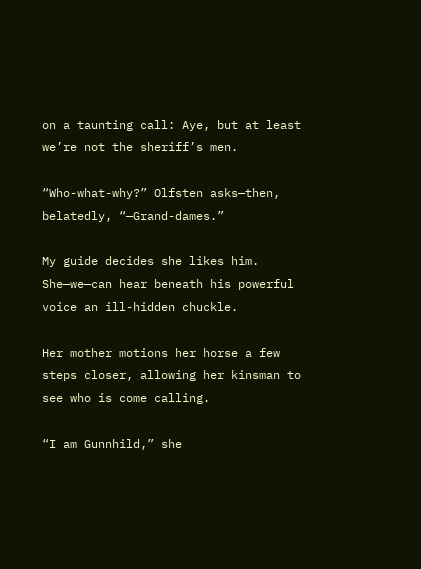on a taunting call: Aye, but at least we’re not the sheriff’s men.

“Who-what-why?” Olfsten asks—then, belatedly, “—Grand-dames.”

My guide decides she likes him. She—we—can hear beneath his powerful voice an ill-hidden chuckle.

Her mother motions her horse a few steps closer, allowing her kinsman to see who is come calling.

“I am Gunnhild,” she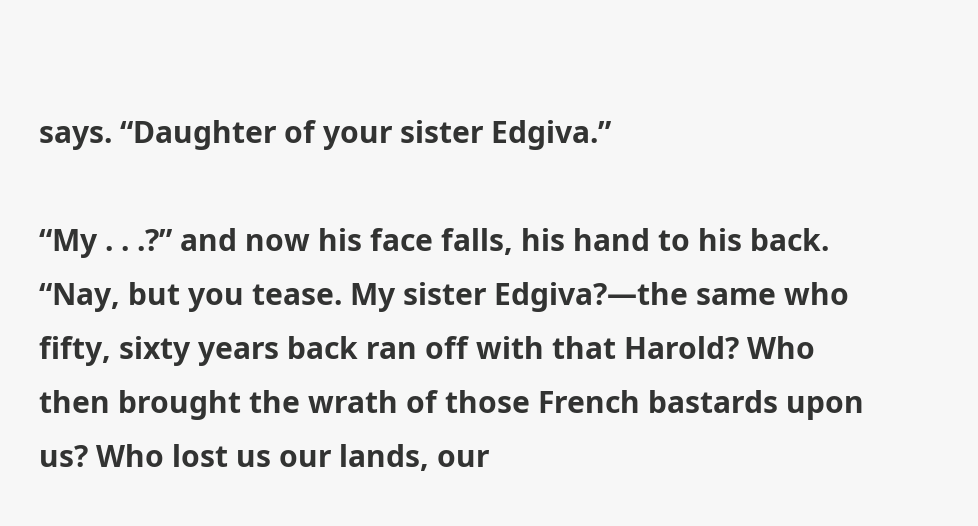says. “Daughter of your sister Edgiva.”

“My . . .?” and now his face falls, his hand to his back. “Nay, but you tease. My sister Edgiva?—the same who fifty, sixty years back ran off with that Harold? Who then brought the wrath of those French bastards upon us? Who lost us our lands, our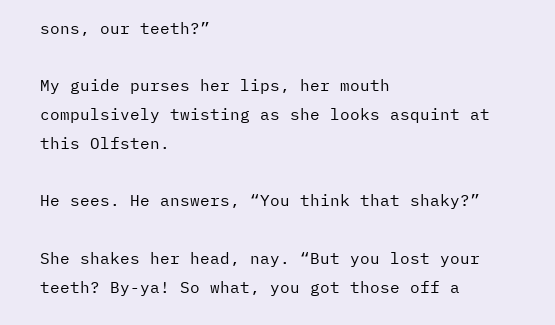sons, our teeth?”

My guide purses her lips, her mouth compulsively twisting as she looks asquint at this Olfsten.

He sees. He answers, “You think that shaky?”

She shakes her head, nay. “But you lost your teeth? By-ya! So what, you got those off a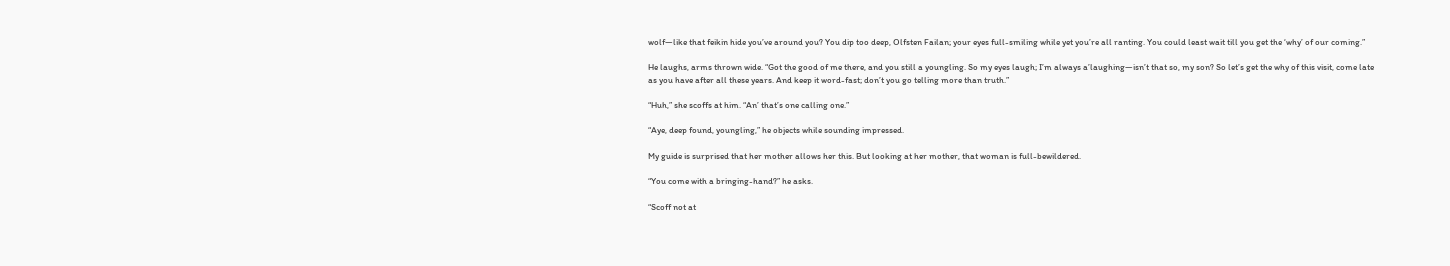wolf—like that feikin hide you’ve around you? You dip too deep, Olfsten Failan; your eyes full-smiling while yet you’re all ranting. You could least wait till you get the ‘why’ of our coming.”

He laughs, arms thrown wide. “Got the good of me there, and you still a youngling. So my eyes laugh; I’m always a’laughing—isn’t that so, my son? So let’s get the why of this visit, come late as you have after all these years. And keep it word-fast; don’t you go telling more than truth.”

“Huh,” she scoffs at him. “An’ that’s one calling one.”

“Aye, deep found, youngling,” he objects while sounding impressed.

My guide is surprised that her mother allows her this. But looking at her mother, that woman is full-bewildered.

“You come with a bringing-hand?” he asks.

“Scoff not at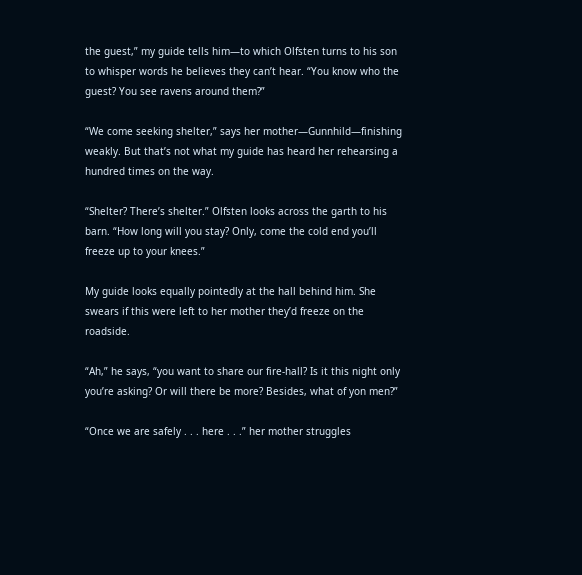the guest,” my guide tells him—to which Olfsten turns to his son to whisper words he believes they can’t hear. “You know who the guest? You see ravens around them?”

“We come seeking shelter,” says her mother—Gunnhild—finishing weakly. But that’s not what my guide has heard her rehearsing a hundred times on the way.

“Shelter? There’s shelter.” Olfsten looks across the garth to his barn. “How long will you stay? Only, come the cold end you’ll freeze up to your knees.”

My guide looks equally pointedly at the hall behind him. She swears if this were left to her mother they’d freeze on the roadside.

“Ah,” he says, “you want to share our fire-hall? Is it this night only you’re asking? Or will there be more? Besides, what of yon men?”

“Once we are safely . . . here . . .” her mother struggles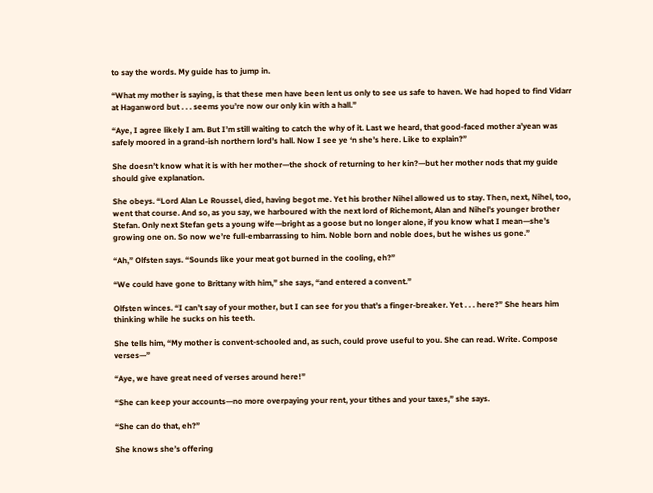to say the words. My guide has to jump in.

“What my mother is saying, is that these men have been lent us only to see us safe to haven. We had hoped to find Vidarr at Haganword but . . . seems you’re now our only kin with a hall.”

“Aye, I agree likely I am. But I’m still waiting to catch the why of it. Last we heard, that good-faced mother a’yean was safely moored in a grand-ish northern lord’s hall. Now I see ye ‘n she’s here. Like to explain?”

She doesn’t know what it is with her mother—the shock of returning to her kin?—but her mother nods that my guide should give explanation.

She obeys. “Lord Alan Le Roussel, died, having begot me. Yet his brother Nihel allowed us to stay. Then, next, Nihel, too, went that course. And so, as you say, we harboured with the next lord of Richemont, Alan and Nihel’s younger brother Stefan. Only next Stefan gets a young wife—bright as a goose but no longer alone, if you know what I mean—she’s growing one on. So now we’re full-embarrassing to him. Noble born and noble does, but he wishes us gone.”

“Ah,” Olfsten says. “Sounds like your meat got burned in the cooling, eh?”

“We could have gone to Brittany with him,” she says, “and entered a convent.”

Olfsten winces. “I can’t say of your mother, but I can see for you that’s a finger-breaker. Yet . . . here?” She hears him thinking while he sucks on his teeth.

She tells him, “My mother is convent-schooled and, as such, could prove useful to you. She can read. Write. Compose verses—”

“Aye, we have great need of verses around here!”

“She can keep your accounts—no more overpaying your rent, your tithes and your taxes,” she says.

“She can do that, eh?”

She knows she’s offering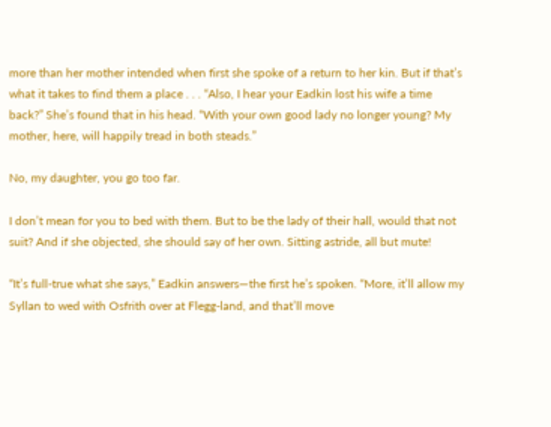more than her mother intended when first she spoke of a return to her kin. But if that’s what it takes to find them a place . . . “Also, I hear your Eadkin lost his wife a time back?” She’s found that in his head. “With your own good lady no longer young? My mother, here, will happily tread in both steads.”

No, my daughter, you go too far.

I don’t mean for you to bed with them. But to be the lady of their hall, would that not suit? And if she objected, she should say of her own. Sitting astride, all but mute!

“It’s full-true what she says,” Eadkin answers—the first he’s spoken. “More, it’ll allow my Syllan to wed with Osfrith over at Flegg-land, and that’ll move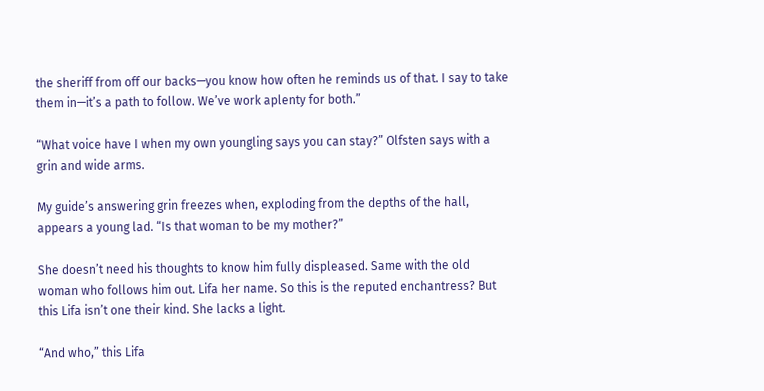the sheriff from off our backs—you know how often he reminds us of that. I say to take them in—it’s a path to follow. We’ve work aplenty for both.”

“What voice have I when my own youngling says you can stay?” Olfsten says with a grin and wide arms.

My guide’s answering grin freezes when, exploding from the depths of the hall, appears a young lad. “Is that woman to be my mother?”

She doesn’t need his thoughts to know him fully displeased. Same with the old woman who follows him out. Lifa her name. So this is the reputed enchantress? But this Lifa isn’t one their kind. She lacks a light.

“And who,” this Lifa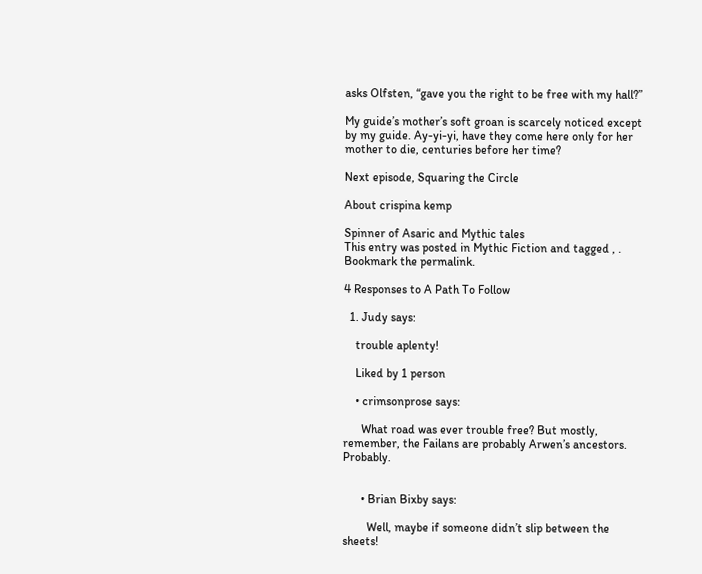asks Olfsten, “gave you the right to be free with my hall?”

My guide’s mother’s soft groan is scarcely noticed except by my guide. Ay-yi-yi, have they come here only for her mother to die, centuries before her time?

Next episode, Squaring the Circle

About crispina kemp

Spinner of Asaric and Mythic tales
This entry was posted in Mythic Fiction and tagged , . Bookmark the permalink.

4 Responses to A Path To Follow

  1. Judy says:

    trouble aplenty!

    Liked by 1 person

    • crimsonprose says:

      What road was ever trouble free? But mostly, remember, the Failans are probably Arwen’s ancestors. Probably.


      • Brian Bixby says:

        Well, maybe if someone didn’t slip between the sheets!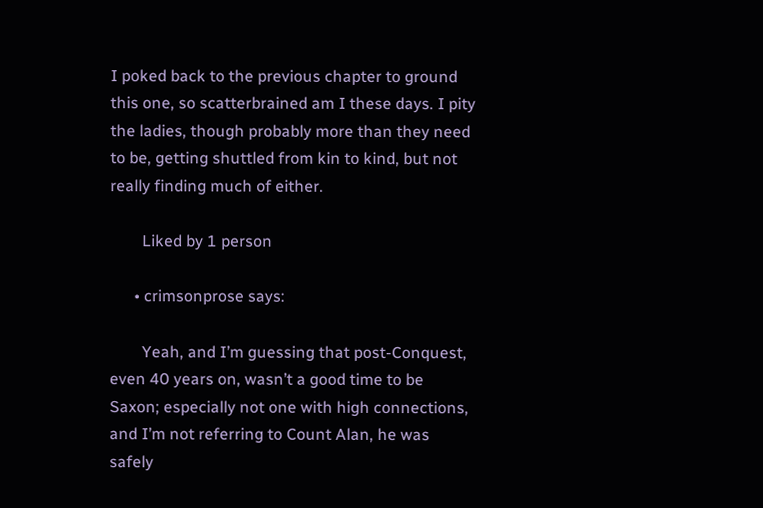I poked back to the previous chapter to ground this one, so scatterbrained am I these days. I pity the ladies, though probably more than they need to be, getting shuttled from kin to kind, but not really finding much of either.

        Liked by 1 person

      • crimsonprose says:

        Yeah, and I’m guessing that post-Conquest, even 40 years on, wasn’t a good time to be Saxon; especially not one with high connections, and I’m not referring to Count Alan, he was safely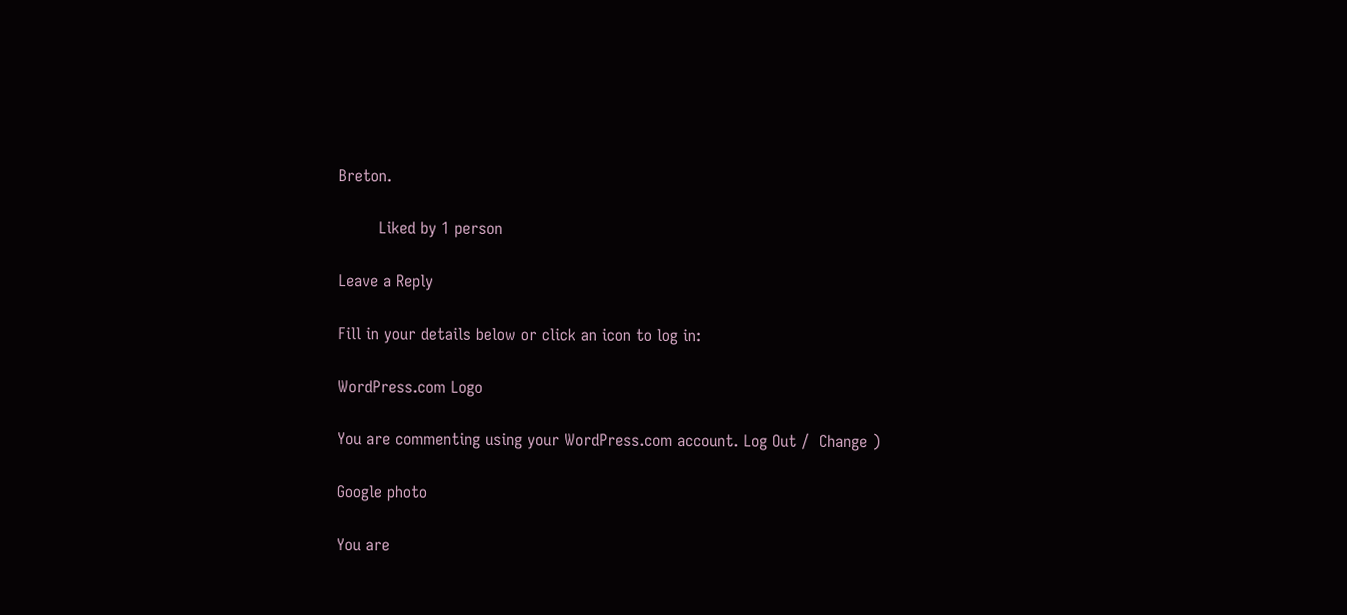Breton.

        Liked by 1 person

Leave a Reply

Fill in your details below or click an icon to log in:

WordPress.com Logo

You are commenting using your WordPress.com account. Log Out /  Change )

Google photo

You are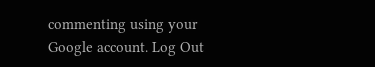commenting using your Google account. Log Out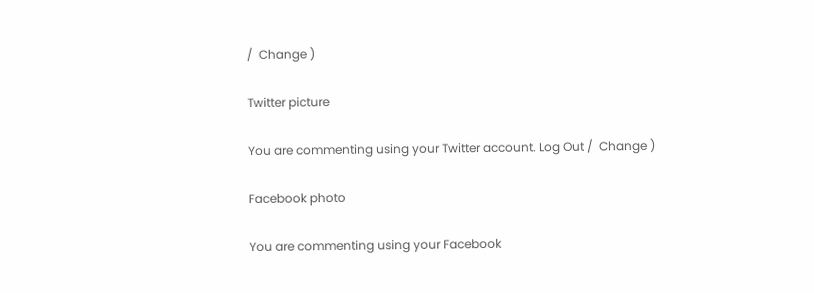/  Change )

Twitter picture

You are commenting using your Twitter account. Log Out /  Change )

Facebook photo

You are commenting using your Facebook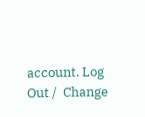account. Log Out /  Change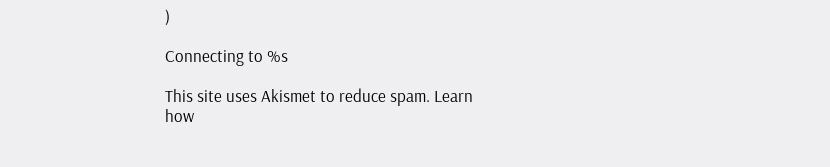)

Connecting to %s

This site uses Akismet to reduce spam. Learn how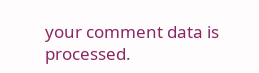your comment data is processed.